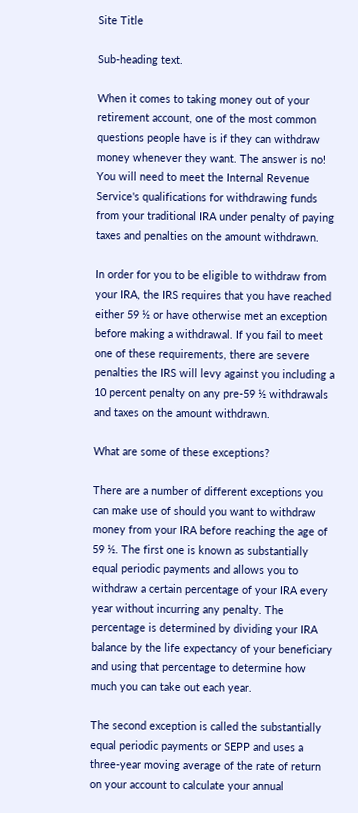Site Title

Sub-heading text.

When it comes to taking money out of your retirement account, one of the most common questions people have is if they can withdraw money whenever they want. The answer is no! You will need to meet the Internal Revenue Service's qualifications for withdrawing funds from your traditional IRA under penalty of paying taxes and penalties on the amount withdrawn.

In order for you to be eligible to withdraw from your IRA, the IRS requires that you have reached either 59 ½ or have otherwise met an exception before making a withdrawal. If you fail to meet one of these requirements, there are severe penalties the IRS will levy against you including a 10 percent penalty on any pre-59 ½ withdrawals and taxes on the amount withdrawn.

What are some of these exceptions?

There are a number of different exceptions you can make use of should you want to withdraw money from your IRA before reaching the age of 59 ½. The first one is known as substantially equal periodic payments and allows you to withdraw a certain percentage of your IRA every year without incurring any penalty. The percentage is determined by dividing your IRA balance by the life expectancy of your beneficiary and using that percentage to determine how much you can take out each year.

The second exception is called the substantially equal periodic payments or SEPP and uses a three-year moving average of the rate of return on your account to calculate your annual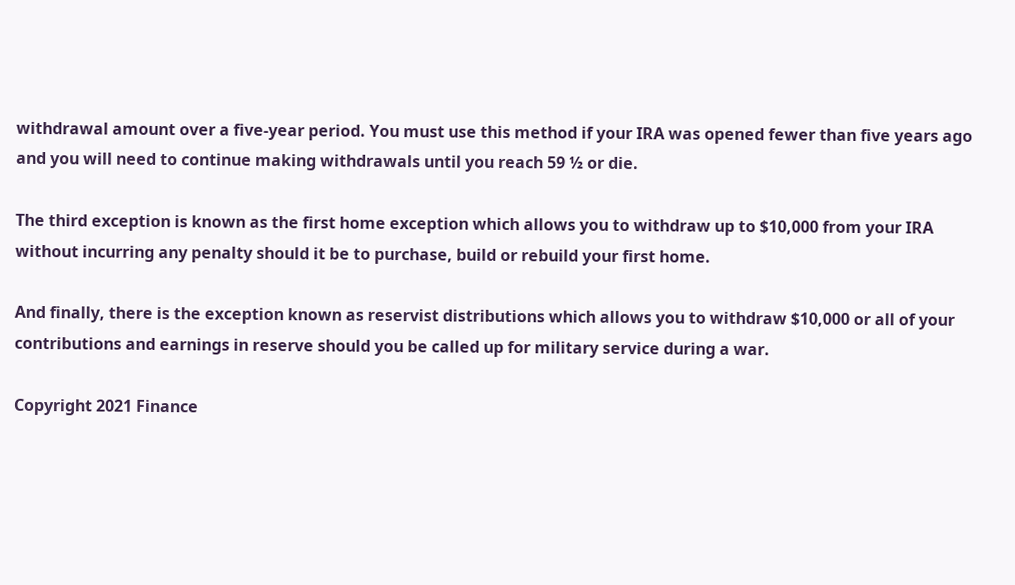withdrawal amount over a five-year period. You must use this method if your IRA was opened fewer than five years ago and you will need to continue making withdrawals until you reach 59 ½ or die.

The third exception is known as the first home exception which allows you to withdraw up to $10,000 from your IRA without incurring any penalty should it be to purchase, build or rebuild your first home.

And finally, there is the exception known as reservist distributions which allows you to withdraw $10,000 or all of your contributions and earnings in reserve should you be called up for military service during a war.

Copyright 2021 Finance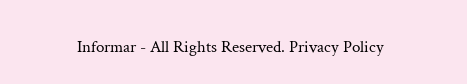Informar - All Rights Reserved. Privacy Policy